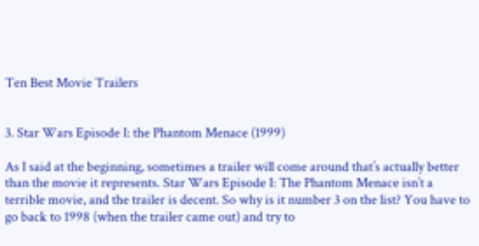Ten Best Movie Trailers


3. Star Wars Episode I: the Phantom Menace (1999)

As I said at the beginning, sometimes a trailer will come around that’s actually better than the movie it represents. Star Wars Episode I: The Phantom Menace isn’t a terrible movie, and the trailer is decent. So why is it number 3 on the list? You have to go back to 1998 (when the trailer came out) and try to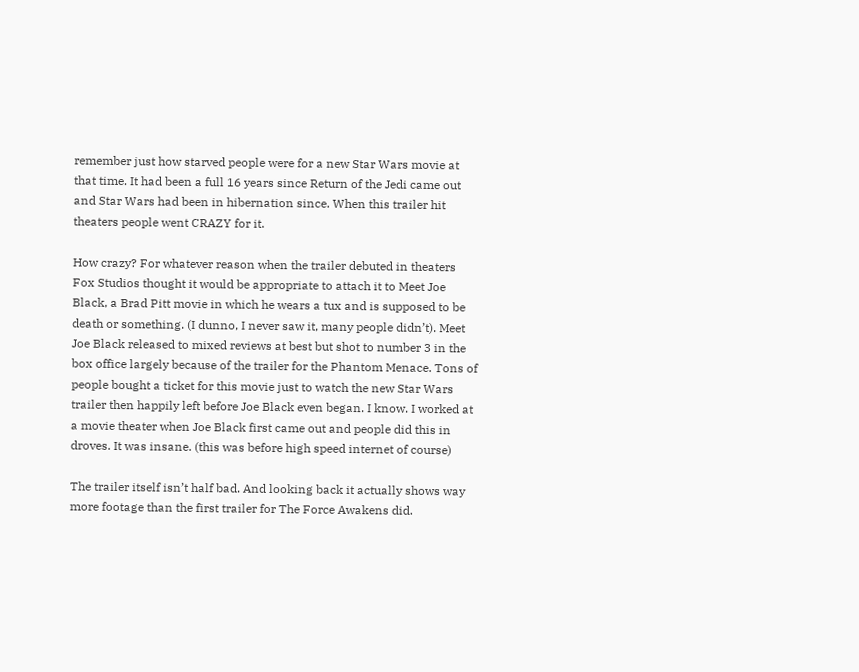remember just how starved people were for a new Star Wars movie at that time. It had been a full 16 years since Return of the Jedi came out and Star Wars had been in hibernation since. When this trailer hit theaters people went CRAZY for it.

How crazy? For whatever reason when the trailer debuted in theaters Fox Studios thought it would be appropriate to attach it to Meet Joe Black, a Brad Pitt movie in which he wears a tux and is supposed to be death or something. (I dunno, I never saw it, many people didn’t). Meet Joe Black released to mixed reviews at best but shot to number 3 in the box office largely because of the trailer for the Phantom Menace. Tons of people bought a ticket for this movie just to watch the new Star Wars trailer then happily left before Joe Black even began. I know. I worked at a movie theater when Joe Black first came out and people did this in droves. It was insane. (this was before high speed internet of course)

The trailer itself isn’t half bad. And looking back it actually shows way more footage than the first trailer for The Force Awakens did.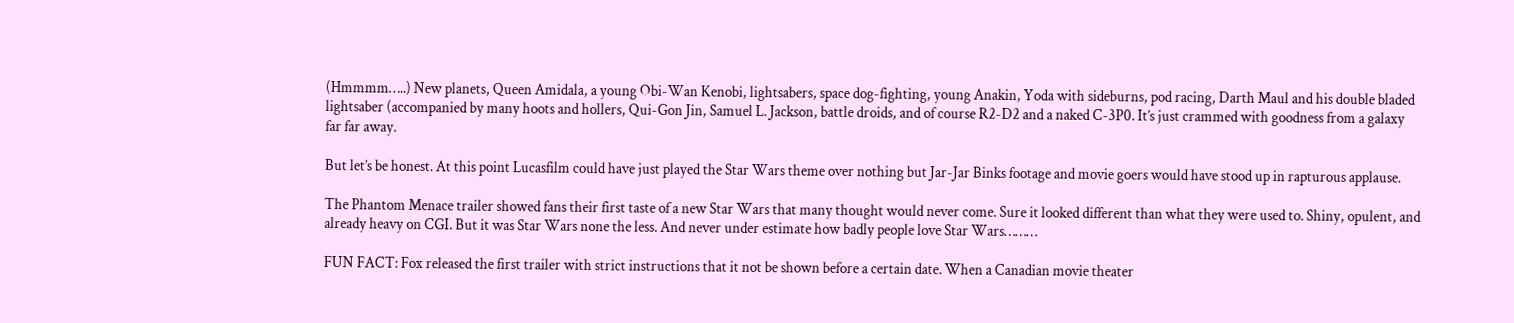(Hmmmm…..) New planets, Queen Amidala, a young Obi-Wan Kenobi, lightsabers, space dog-fighting, young Anakin, Yoda with sideburns, pod racing, Darth Maul and his double bladed lightsaber (accompanied by many hoots and hollers, Qui-Gon Jin, Samuel L. Jackson, battle droids, and of course R2-D2 and a naked C-3P0. It’s just crammed with goodness from a galaxy far far away.

But let’s be honest. At this point Lucasfilm could have just played the Star Wars theme over nothing but Jar-Jar Binks footage and movie goers would have stood up in rapturous applause.

The Phantom Menace trailer showed fans their first taste of a new Star Wars that many thought would never come. Sure it looked different than what they were used to. Shiny, opulent, and already heavy on CGI. But it was Star Wars none the less. And never under estimate how badly people love Star Wars………

FUN FACT: Fox released the first trailer with strict instructions that it not be shown before a certain date. When a Canadian movie theater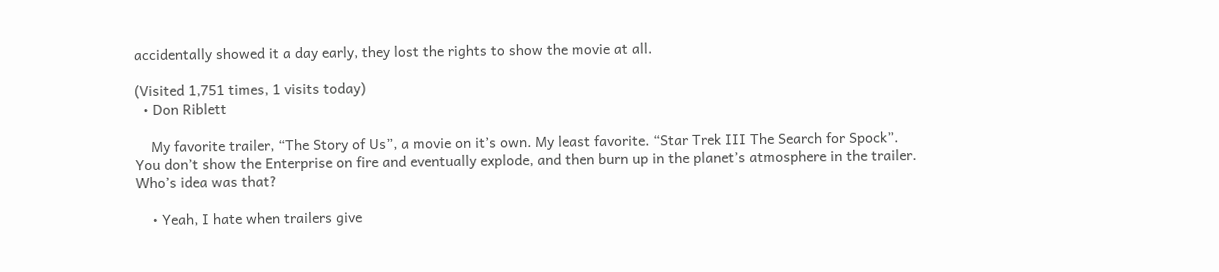accidentally showed it a day early, they lost the rights to show the movie at all.

(Visited 1,751 times, 1 visits today)
  • Don Riblett

    My favorite trailer, “The Story of Us”, a movie on it’s own. My least favorite. “Star Trek III The Search for Spock”. You don’t show the Enterprise on fire and eventually explode, and then burn up in the planet’s atmosphere in the trailer. Who’s idea was that?

    • Yeah, I hate when trailers give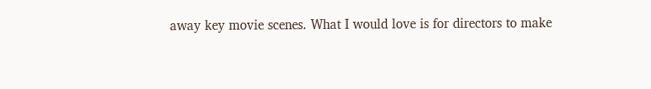away key movie scenes. What I would love is for directors to make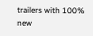trailers with 100% new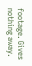footage. Gives nothing away.